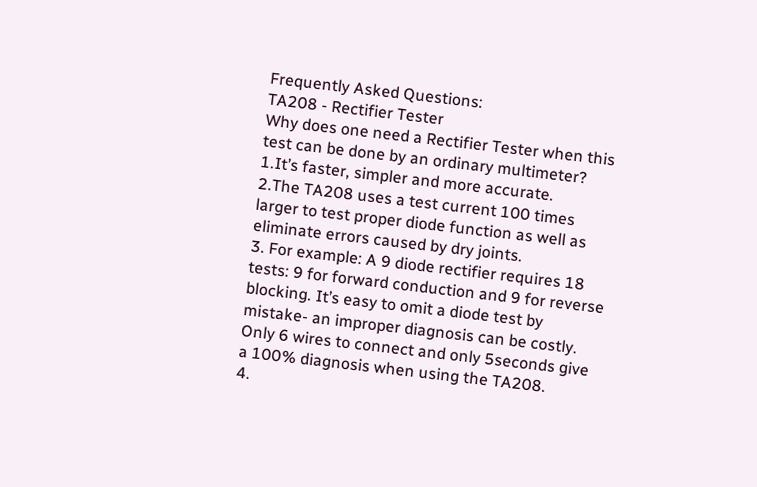Frequently Asked Questions:
TA208 - Rectifier Tester
Why does one need a Rectifier Tester when this test can be done by an ordinary multimeter?
1.It’s faster, simpler and more accurate.
2.The TA208 uses a test current 100 times larger to test proper diode function as well as eliminate errors caused by dry joints.
3. For example: A 9 diode rectifier requires 18 tests: 9 for forward conduction and 9 for reverse blocking. It’s easy to omit a diode test by mistake- an improper diagnosis can be costly. Only 6 wires to connect and only 5seconds give a 100% diagnosis when using the TA208.
4.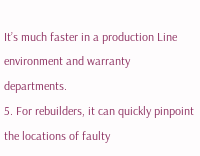It’s much faster in a production Line environment and warranty departments.
5. For rebuilders, it can quickly pinpoint the locations of faulty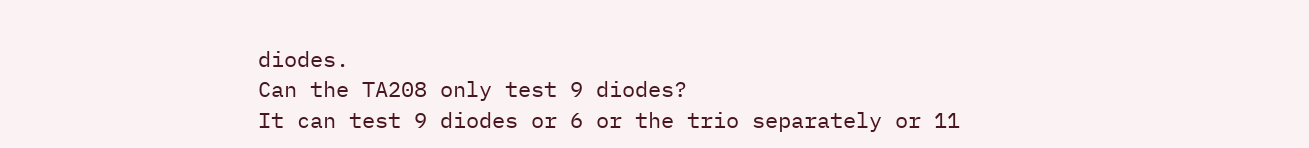diodes.
Can the TA208 only test 9 diodes?
It can test 9 diodes or 6 or the trio separately or 11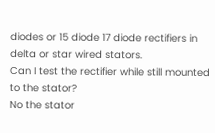diodes or 15 diode 17 diode rectifiers in delta or star wired stators.
Can I test the rectifier while still mounted to the stator?
No the stator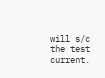will s/c the test current.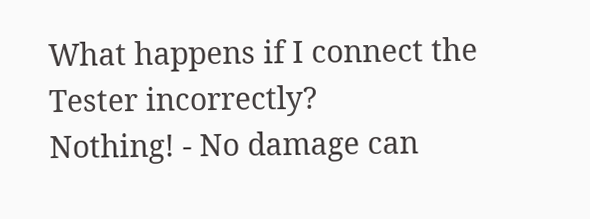What happens if I connect the Tester incorrectly?
Nothing! - No damage can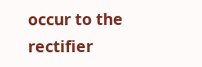occur to the rectifier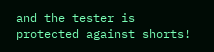and the tester is protected against shorts!